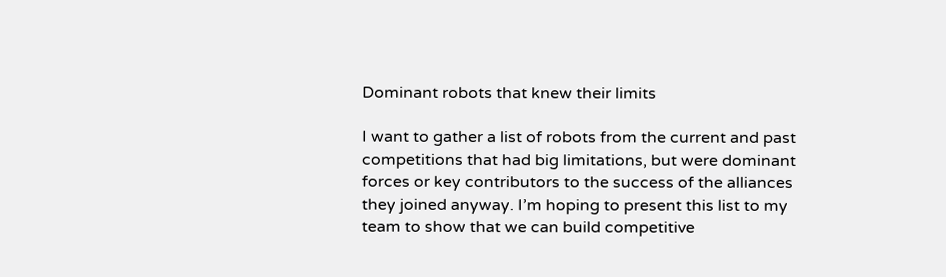Dominant robots that knew their limits

I want to gather a list of robots from the current and past competitions that had big limitations, but were dominant forces or key contributors to the success of the alliances they joined anyway. I’m hoping to present this list to my team to show that we can build competitive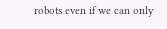robots even if we can only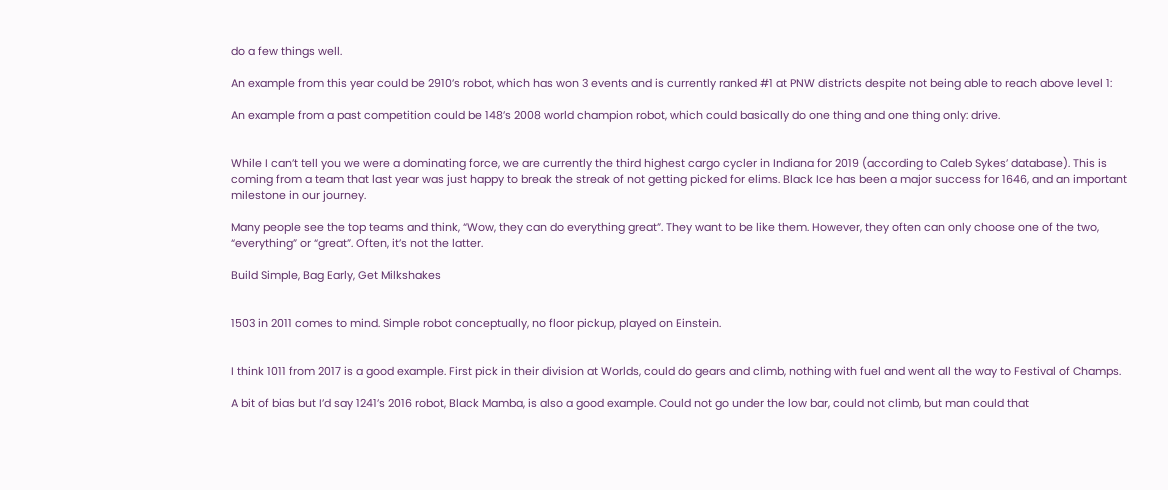do a few things well.

An example from this year could be 2910’s robot, which has won 3 events and is currently ranked #1 at PNW districts despite not being able to reach above level 1:

An example from a past competition could be 148’s 2008 world champion robot, which could basically do one thing and one thing only: drive.


While I can’t tell you we were a dominating force, we are currently the third highest cargo cycler in Indiana for 2019 (according to Caleb Sykes’ database). This is coming from a team that last year was just happy to break the streak of not getting picked for elims. Black Ice has been a major success for 1646, and an important milestone in our journey.

Many people see the top teams and think, “Wow, they can do everything great”. They want to be like them. However, they often can only choose one of the two, “everything” or “great”. Often, it’s not the latter.

Build Simple, Bag Early, Get Milkshakes


1503 in 2011 comes to mind. Simple robot conceptually, no floor pickup, played on Einstein.


I think 1011 from 2017 is a good example. First pick in their division at Worlds, could do gears and climb, nothing with fuel and went all the way to Festival of Champs.

A bit of bias but I’d say 1241’s 2016 robot, Black Mamba, is also a good example. Could not go under the low bar, could not climb, but man could that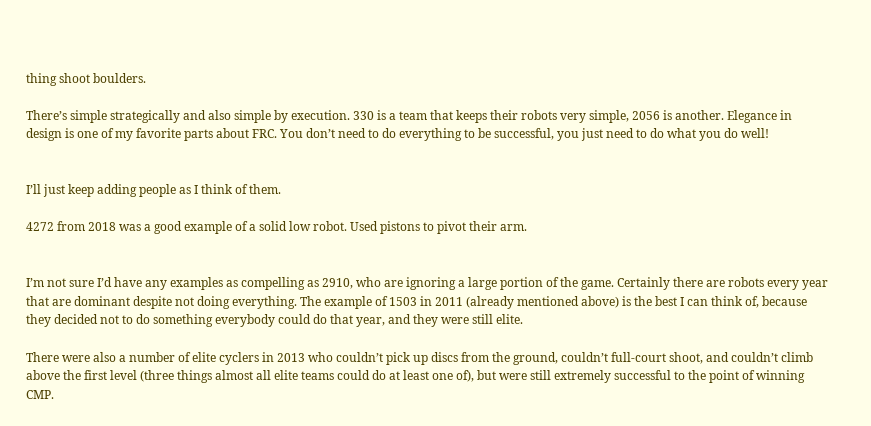thing shoot boulders.

There’s simple strategically and also simple by execution. 330 is a team that keeps their robots very simple, 2056 is another. Elegance in design is one of my favorite parts about FRC. You don’t need to do everything to be successful, you just need to do what you do well!


I’ll just keep adding people as I think of them.

4272 from 2018 was a good example of a solid low robot. Used pistons to pivot their arm.


I’m not sure I’d have any examples as compelling as 2910, who are ignoring a large portion of the game. Certainly there are robots every year that are dominant despite not doing everything. The example of 1503 in 2011 (already mentioned above) is the best I can think of, because they decided not to do something everybody could do that year, and they were still elite.

There were also a number of elite cyclers in 2013 who couldn’t pick up discs from the ground, couldn’t full-court shoot, and couldn’t climb above the first level (three things almost all elite teams could do at least one of), but were still extremely successful to the point of winning CMP.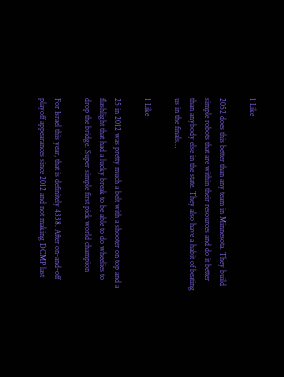1 Like

2052 does this better than any team in Minnesota. They build simple robots that are within their resources and do it better than anybody else in the state. They also have a habit of beating us in the finals…

1 Like

25 in 2012 was pretty much a belt with a shooter on top and a flashlight that had a lucky break to be able to do wheelies to drop the bridge. Super simple first pick world champion

For Israel this year, that is definitely 4338. After on-and-off playoff appearances since 2012 and not making DCMP last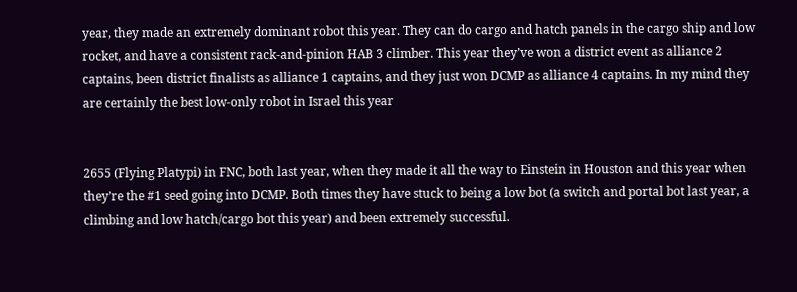year, they made an extremely dominant robot this year. They can do cargo and hatch panels in the cargo ship and low rocket, and have a consistent rack-and-pinion HAB 3 climber. This year they’ve won a district event as alliance 2 captains, been district finalists as alliance 1 captains, and they just won DCMP as alliance 4 captains. In my mind they are certainly the best low-only robot in Israel this year


2655 (Flying Platypi) in FNC, both last year, when they made it all the way to Einstein in Houston and this year when they’re the #1 seed going into DCMP. Both times they have stuck to being a low bot (a switch and portal bot last year, a climbing and low hatch/cargo bot this year) and been extremely successful.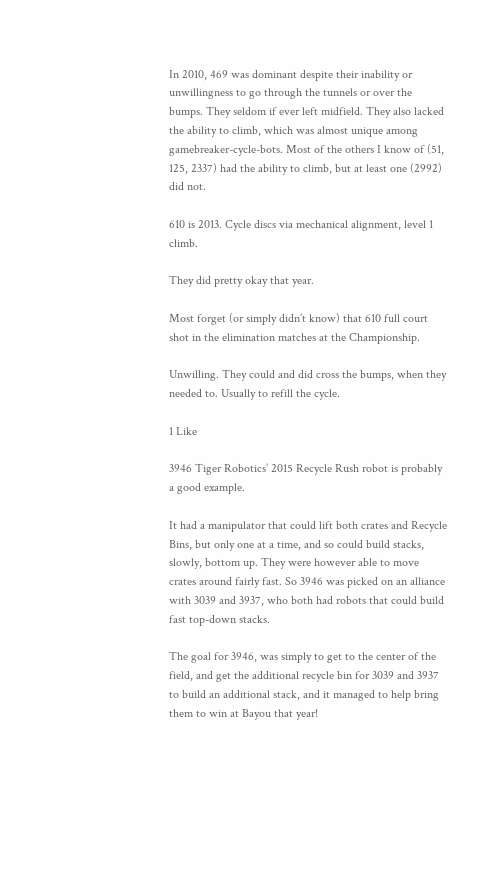In 2010, 469 was dominant despite their inability or unwillingness to go through the tunnels or over the bumps. They seldom if ever left midfield. They also lacked the ability to climb, which was almost unique among gamebreaker-cycle-bots. Most of the others I know of (51, 125, 2337) had the ability to climb, but at least one (2992) did not.

610 is 2013. Cycle discs via mechanical alignment, level 1 climb.

They did pretty okay that year.

Most forget (or simply didn’t know) that 610 full court shot in the elimination matches at the Championship.

Unwilling. They could and did cross the bumps, when they needed to. Usually to refill the cycle.

1 Like

3946 Tiger Robotics’ 2015 Recycle Rush robot is probably a good example.

It had a manipulator that could lift both crates and Recycle Bins, but only one at a time, and so could build stacks, slowly, bottom up. They were however able to move crates around fairly fast. So 3946 was picked on an alliance with 3039 and 3937, who both had robots that could build fast top-down stacks.

The goal for 3946, was simply to get to the center of the field, and get the additional recycle bin for 3039 and 3937 to build an additional stack, and it managed to help bring them to win at Bayou that year!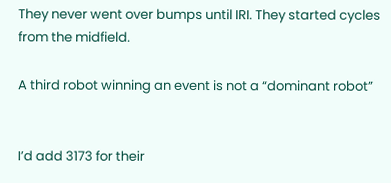They never went over bumps until IRI. They started cycles from the midfield.

A third robot winning an event is not a “dominant robot”


I’d add 3173 for their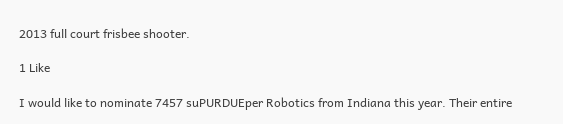2013 full court frisbee shooter.

1 Like

I would like to nominate 7457 suPURDUEper Robotics from Indiana this year. Their entire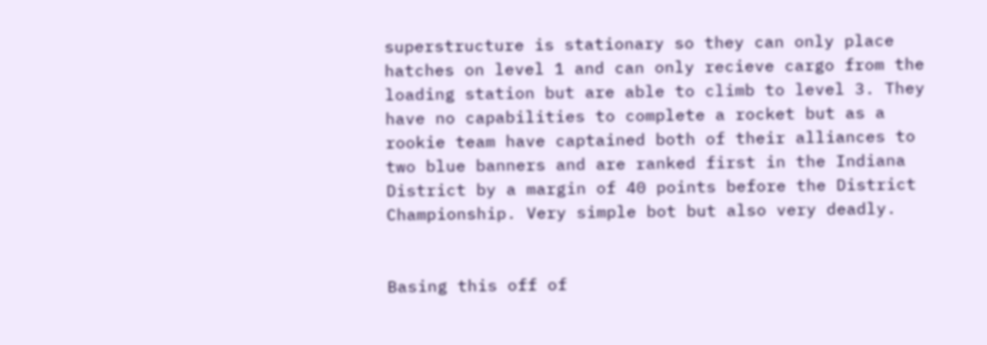superstructure is stationary so they can only place hatches on level 1 and can only recieve cargo from the loading station but are able to climb to level 3. They have no capabilities to complete a rocket but as a rookie team have captained both of their alliances to two blue banners and are ranked first in the Indiana District by a margin of 40 points before the District Championship. Very simple bot but also very deadly.


Basing this off of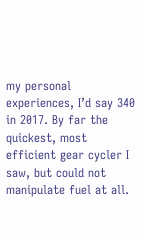my personal experiences, I’d say 340 in 2017. By far the quickest, most efficient gear cycler I saw, but could not manipulate fuel at all.